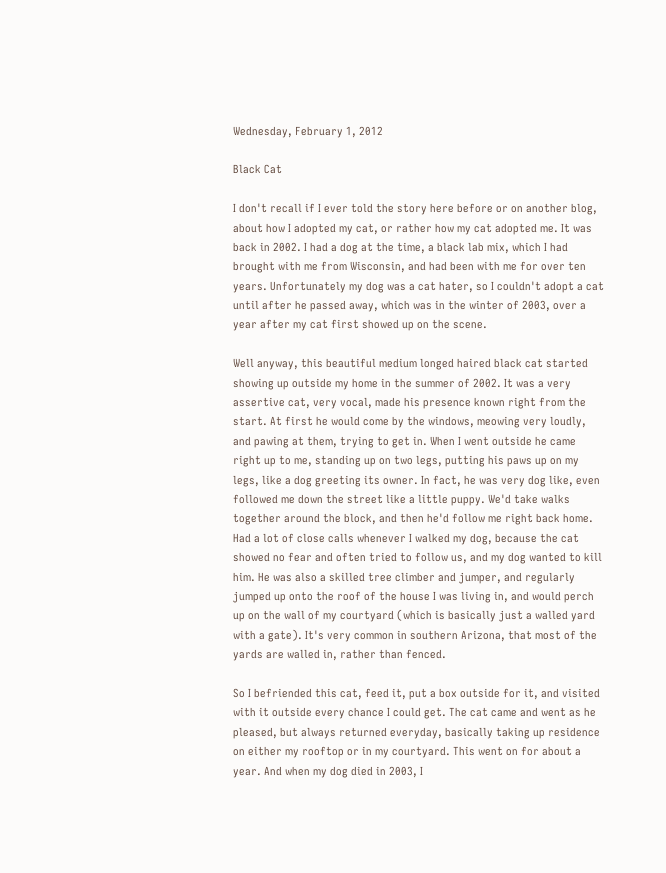Wednesday, February 1, 2012

Black Cat

I don't recall if I ever told the story here before or on another blog, about how I adopted my cat, or rather how my cat adopted me. It was back in 2002. I had a dog at the time, a black lab mix, which I had brought with me from Wisconsin, and had been with me for over ten years. Unfortunately my dog was a cat hater, so I couldn't adopt a cat until after he passed away, which was in the winter of 2003, over a year after my cat first showed up on the scene.

Well anyway, this beautiful medium longed haired black cat started showing up outside my home in the summer of 2002. It was a very assertive cat, very vocal, made his presence known right from the start. At first he would come by the windows, meowing very loudly, and pawing at them, trying to get in. When I went outside he came right up to me, standing up on two legs, putting his paws up on my legs, like a dog greeting its owner. In fact, he was very dog like, even followed me down the street like a little puppy. We'd take walks together around the block, and then he'd follow me right back home. Had a lot of close calls whenever I walked my dog, because the cat showed no fear and often tried to follow us, and my dog wanted to kill him. He was also a skilled tree climber and jumper, and regularly jumped up onto the roof of the house I was living in, and would perch up on the wall of my courtyard (which is basically just a walled yard with a gate). It's very common in southern Arizona, that most of the yards are walled in, rather than fenced.

So I befriended this cat, feed it, put a box outside for it, and visited with it outside every chance I could get. The cat came and went as he pleased, but always returned everyday, basically taking up residence on either my rooftop or in my courtyard. This went on for about a year. And when my dog died in 2003, I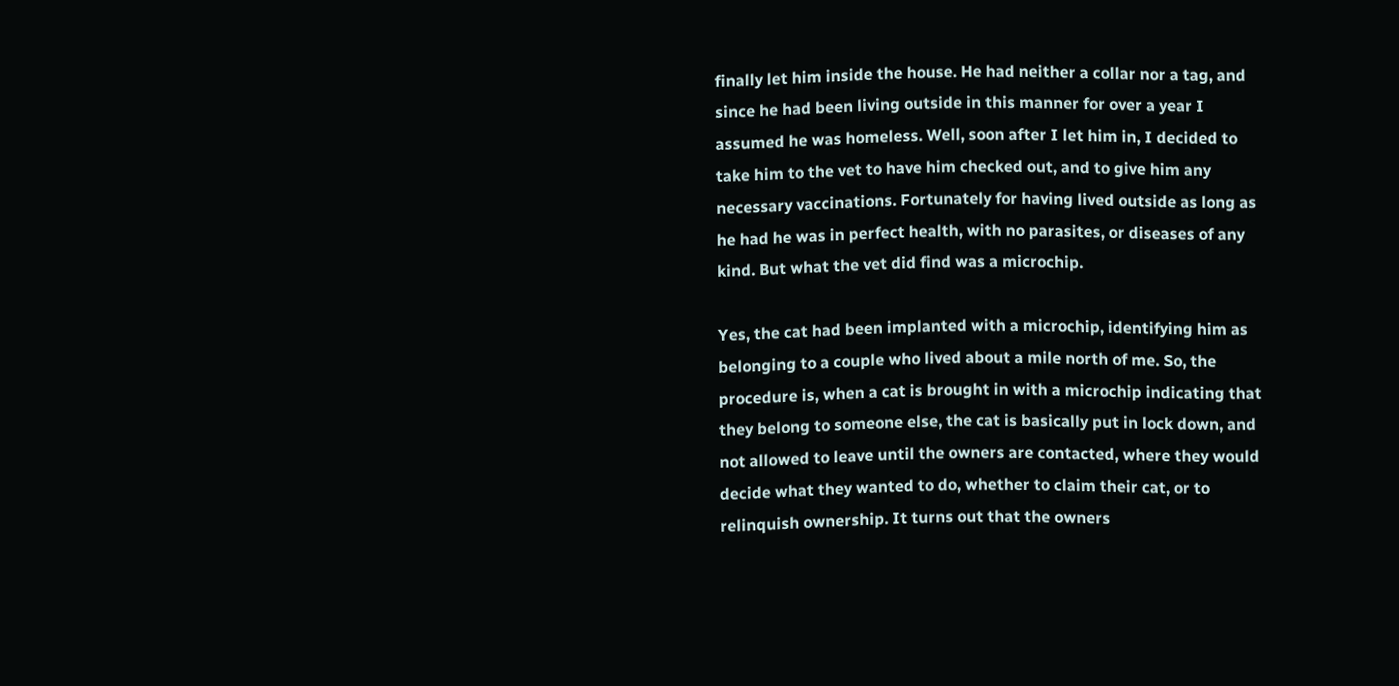finally let him inside the house. He had neither a collar nor a tag, and since he had been living outside in this manner for over a year I assumed he was homeless. Well, soon after I let him in, I decided to take him to the vet to have him checked out, and to give him any necessary vaccinations. Fortunately for having lived outside as long as he had he was in perfect health, with no parasites, or diseases of any kind. But what the vet did find was a microchip.

Yes, the cat had been implanted with a microchip, identifying him as belonging to a couple who lived about a mile north of me. So, the procedure is, when a cat is brought in with a microchip indicating that they belong to someone else, the cat is basically put in lock down, and not allowed to leave until the owners are contacted, where they would decide what they wanted to do, whether to claim their cat, or to relinquish ownership. It turns out that the owners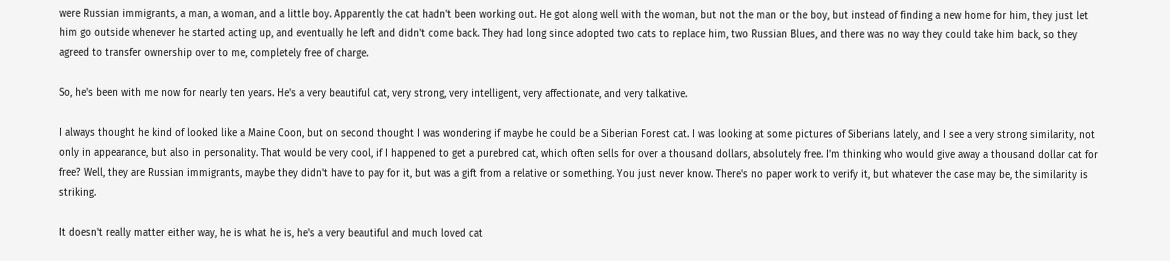were Russian immigrants, a man, a woman, and a little boy. Apparently the cat hadn't been working out. He got along well with the woman, but not the man or the boy, but instead of finding a new home for him, they just let him go outside whenever he started acting up, and eventually he left and didn't come back. They had long since adopted two cats to replace him, two Russian Blues, and there was no way they could take him back, so they agreed to transfer ownership over to me, completely free of charge.

So, he's been with me now for nearly ten years. He's a very beautiful cat, very strong, very intelligent, very affectionate, and very talkative.

I always thought he kind of looked like a Maine Coon, but on second thought I was wondering if maybe he could be a Siberian Forest cat. I was looking at some pictures of Siberians lately, and I see a very strong similarity, not only in appearance, but also in personality. That would be very cool, if I happened to get a purebred cat, which often sells for over a thousand dollars, absolutely free. I'm thinking who would give away a thousand dollar cat for free? Well, they are Russian immigrants, maybe they didn't have to pay for it, but was a gift from a relative or something. You just never know. There's no paper work to verify it, but whatever the case may be, the similarity is striking.

It doesn't really matter either way, he is what he is, he's a very beautiful and much loved cat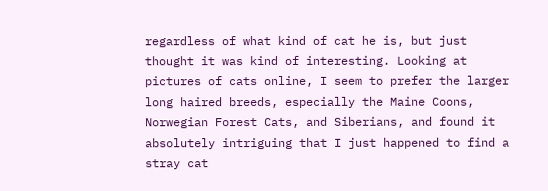regardless of what kind of cat he is, but just thought it was kind of interesting. Looking at pictures of cats online, I seem to prefer the larger long haired breeds, especially the Maine Coons, Norwegian Forest Cats, and Siberians, and found it absolutely intriguing that I just happened to find a stray cat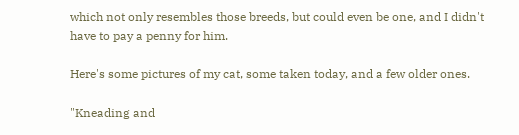which not only resembles those breeds, but could even be one, and I didn't have to pay a penny for him.

Here's some pictures of my cat, some taken today, and a few older ones.

"Kneading and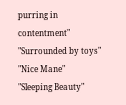purring in contentment"
"Surrounded by toys"
"Nice Mane"
"Sleeping Beauty"